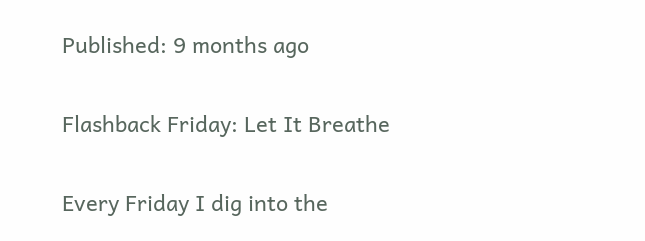Published: 9 months ago

Flashback Friday: Let It Breathe

Every Friday I dig into the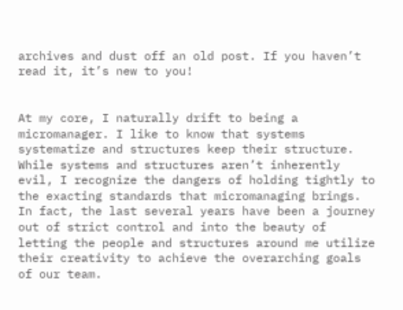archives and dust off an old post. If you haven’t read it, it’s new to you!


At my core, I naturally drift to being a micromanager. I like to know that systems systematize and structures keep their structure. While systems and structures aren’t inherently evil, I recognize the dangers of holding tightly to the exacting standards that micromanaging brings. In fact, the last several years have been a journey out of strict control and into the beauty of letting the people and structures around me utilize their creativity to achieve the overarching goals of our team.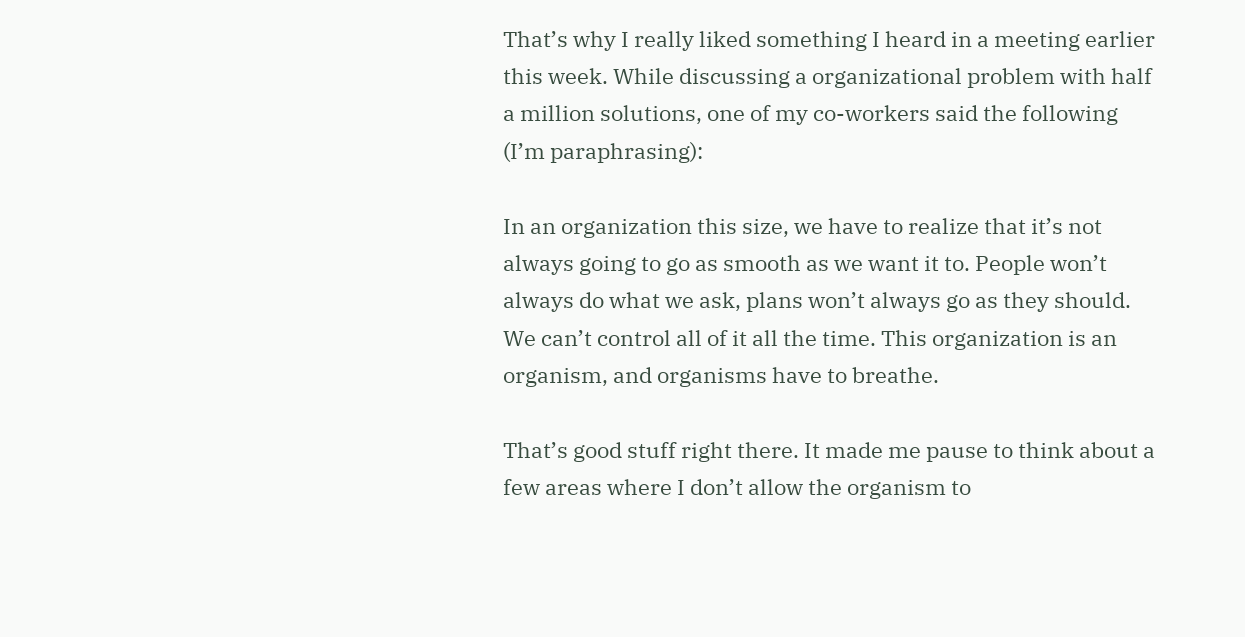That’s why I really liked something I heard in a meeting earlier this week. While discussing a organizational problem with half a million solutions, one of my co-workers said the following (I’m paraphrasing):

In an organization this size, we have to realize that it’s not always going to go as smooth as we want it to. People won’t always do what we ask, plans won’t always go as they should. We can’t control all of it all the time. This organization is an organism, and organisms have to breathe.

That’s good stuff right there. It made me pause to think about a few areas where I don’t allow the organism to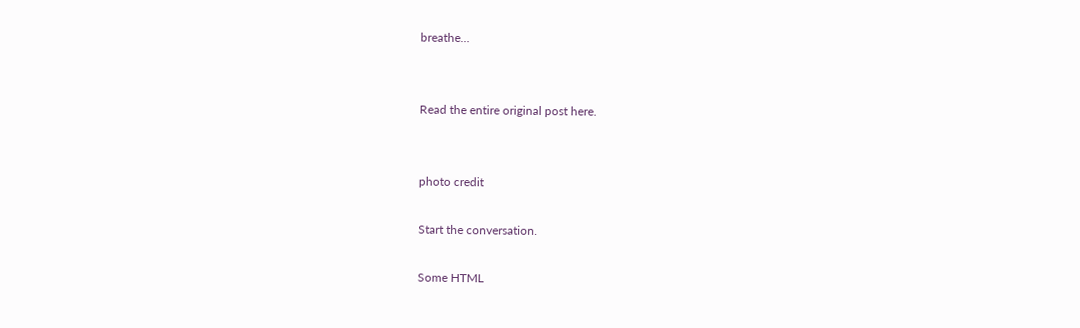breathe…


Read the entire original post here.


photo credit

Start the conversation.

Some HTML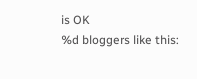is OK
%d bloggers like this: